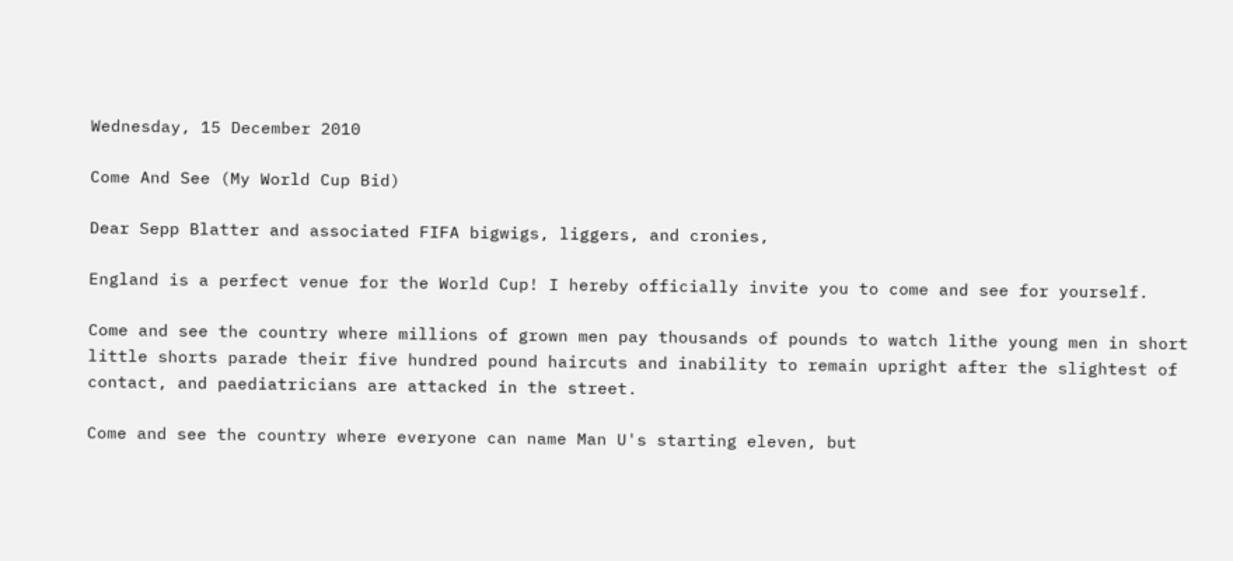Wednesday, 15 December 2010

Come And See (My World Cup Bid)

Dear Sepp Blatter and associated FIFA bigwigs, liggers, and cronies,

England is a perfect venue for the World Cup! I hereby officially invite you to come and see for yourself.

Come and see the country where millions of grown men pay thousands of pounds to watch lithe young men in short little shorts parade their five hundred pound haircuts and inability to remain upright after the slightest of contact, and paediatricians are attacked in the street.

Come and see the country where everyone can name Man U's starting eleven, but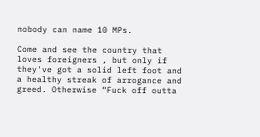nobody can name 10 MPs.

Come and see the country that loves foreigners , but only if they've got a solid left foot and a healthy streak of arrogance and greed. Otherwise “Fuck off outta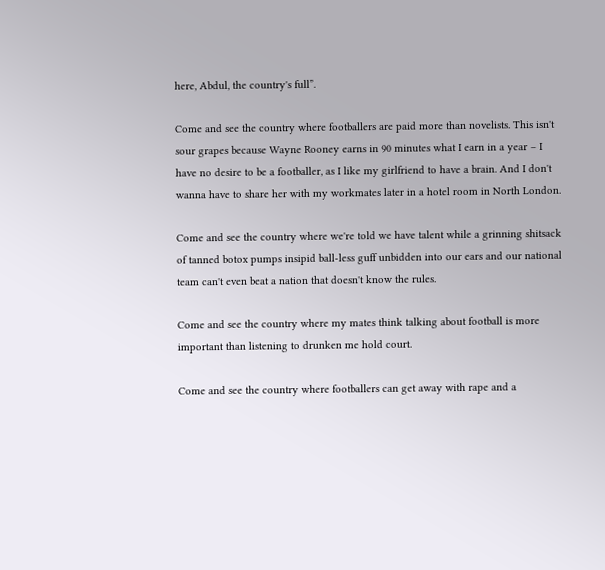here, Abdul, the country's full”.

Come and see the country where footballers are paid more than novelists. This isn't sour grapes because Wayne Rooney earns in 90 minutes what I earn in a year – I have no desire to be a footballer, as I like my girlfriend to have a brain. And I don't wanna have to share her with my workmates later in a hotel room in North London.

Come and see the country where we're told we have talent while a grinning shitsack of tanned botox pumps insipid ball-less guff unbidden into our ears and our national team can't even beat a nation that doesn't know the rules.

Come and see the country where my mates think talking about football is more important than listening to drunken me hold court.

Come and see the country where footballers can get away with rape and a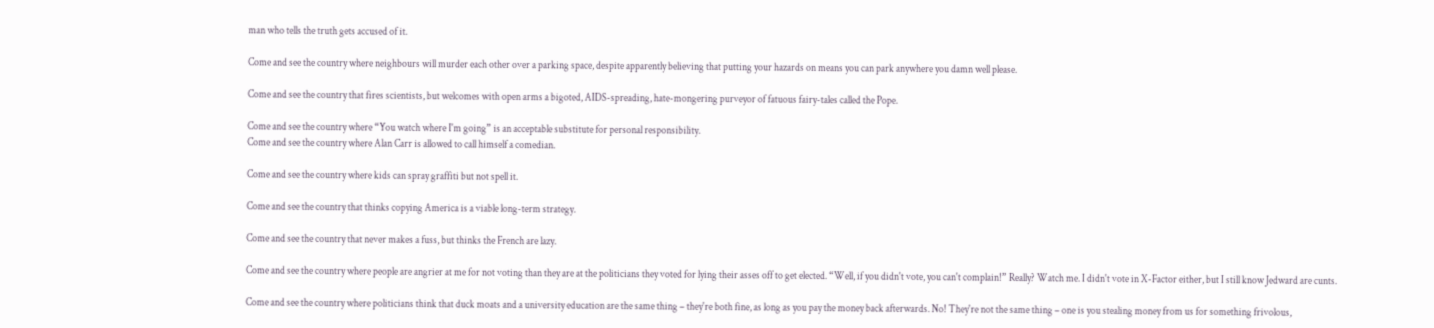man who tells the truth gets accused of it.

Come and see the country where neighbours will murder each other over a parking space, despite apparently believing that putting your hazards on means you can park anywhere you damn well please.

Come and see the country that fires scientists, but welcomes with open arms a bigoted, AIDS-spreading, hate-mongering purveyor of fatuous fairy-tales called the Pope.

Come and see the country where “You watch where I'm going” is an acceptable substitute for personal responsibility.
Come and see the country where Alan Carr is allowed to call himself a comedian.

Come and see the country where kids can spray graffiti but not spell it.

Come and see the country that thinks copying America is a viable long-term strategy.

Come and see the country that never makes a fuss, but thinks the French are lazy.

Come and see the country where people are angrier at me for not voting than they are at the politicians they voted for lying their asses off to get elected. “Well, if you didn't vote, you can't complain!” Really? Watch me. I didn't vote in X-Factor either, but I still know Jedward are cunts.

Come and see the country where politicians think that duck moats and a university education are the same thing – they're both fine, as long as you pay the money back afterwards. No! They're not the same thing – one is you stealing money from us for something frivolous,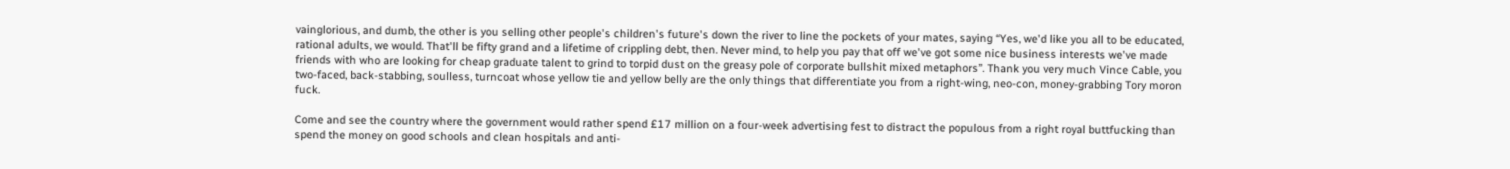vainglorious, and dumb, the other is you selling other people's children's future's down the river to line the pockets of your mates, saying “Yes, we'd like you all to be educated, rational adults, we would. That'll be fifty grand and a lifetime of crippling debt, then. Never mind, to help you pay that off we've got some nice business interests we've made friends with who are looking for cheap graduate talent to grind to torpid dust on the greasy pole of corporate bullshit mixed metaphors”. Thank you very much Vince Cable, you two-faced, back-stabbing, soulless, turncoat whose yellow tie and yellow belly are the only things that differentiate you from a right-wing, neo-con, money-grabbing Tory moron fuck.

Come and see the country where the government would rather spend £17 million on a four-week advertising fest to distract the populous from a right royal buttfucking than spend the money on good schools and clean hospitals and anti-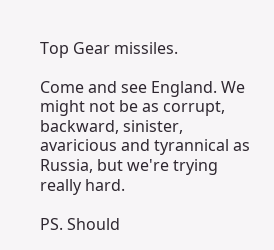Top Gear missiles.

Come and see England. We might not be as corrupt, backward, sinister, avaricious and tyrannical as Russia, but we're trying really hard.

PS. Should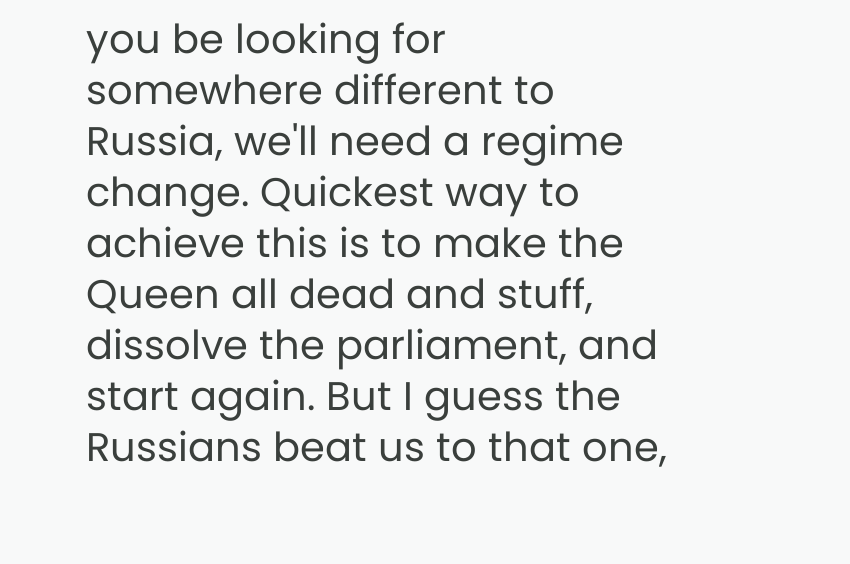you be looking for somewhere different to Russia, we'll need a regime change. Quickest way to achieve this is to make the Queen all dead and stuff, dissolve the parliament, and start again. But I guess the Russians beat us to that one,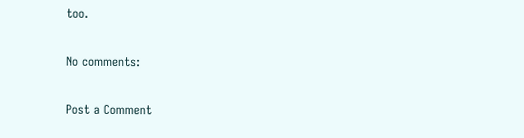too.

No comments:

Post a Comment